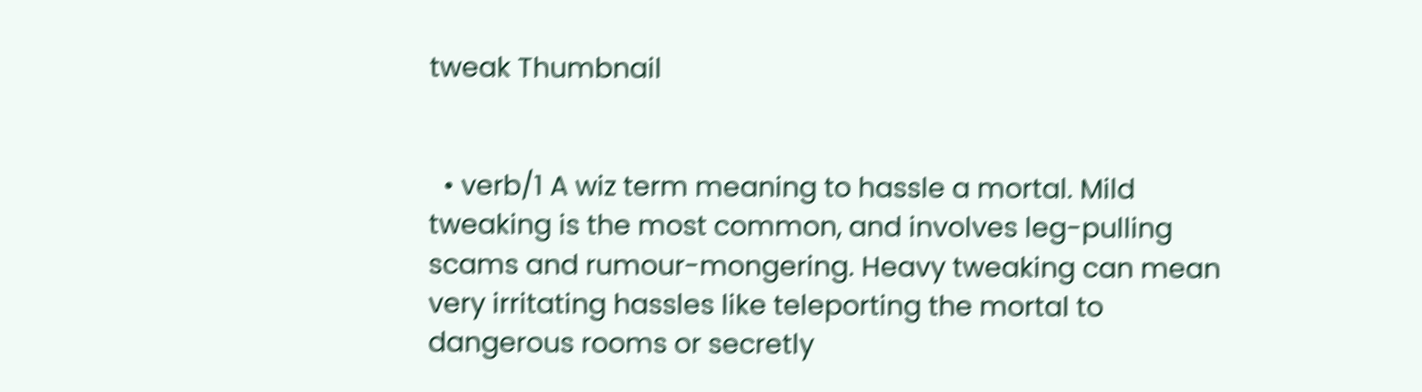tweak Thumbnail


  • verb/1 A wiz term meaning to hassle a mortal. Mild tweaking is the most common, and involves leg-pulling scams and rumour-mongering. Heavy tweaking can mean very irritating hassles like teleporting the mortal to dangerous rooms or secretly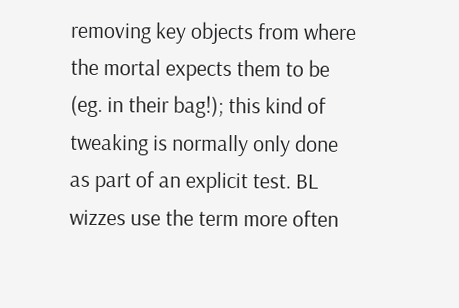removing key objects from where the mortal expects them to be (eg. in their bag!); this kind of tweaking is normally only done as part of an explicit test. BL wizzes use the term more often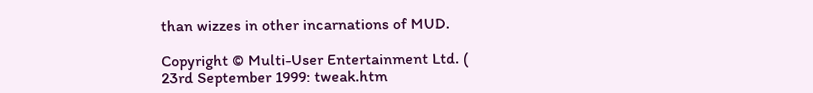than wizzes in other incarnations of MUD.

Copyright © Multi-User Entertainment Ltd. (
23rd September 1999: tweak.htm